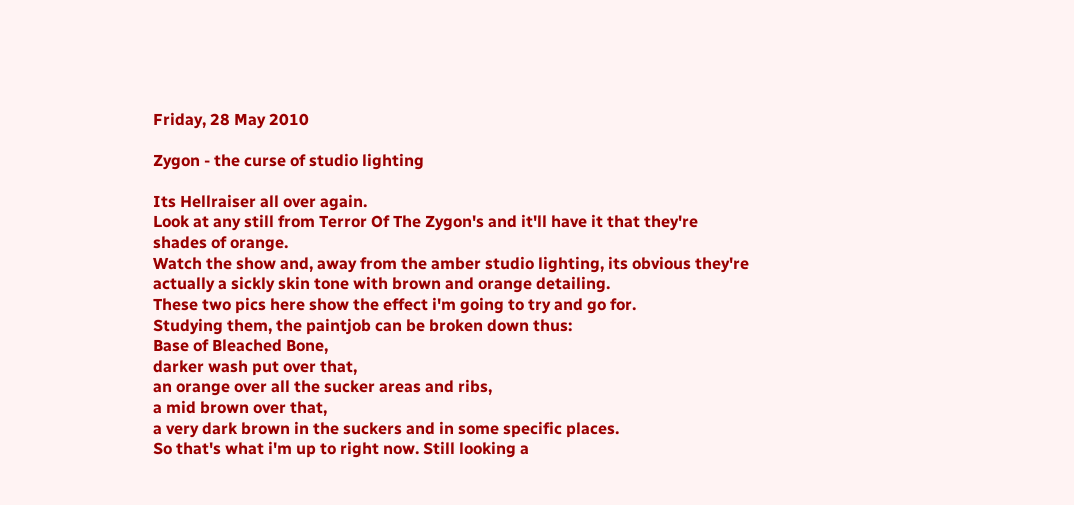Friday, 28 May 2010

Zygon - the curse of studio lighting

Its Hellraiser all over again.
Look at any still from Terror Of The Zygon's and it'll have it that they're shades of orange.
Watch the show and, away from the amber studio lighting, its obvious they're actually a sickly skin tone with brown and orange detailing.
These two pics here show the effect i'm going to try and go for.
Studying them, the paintjob can be broken down thus:
Base of Bleached Bone,
darker wash put over that,
an orange over all the sucker areas and ribs,
a mid brown over that,
a very dark brown in the suckers and in some specific places.
So that's what i'm up to right now. Still looking a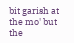bit garish at the mo' but the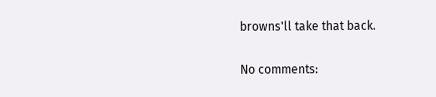browns'll take that back.

No comments: